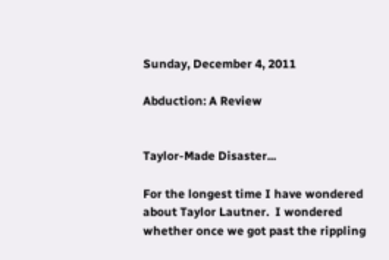Sunday, December 4, 2011

Abduction: A Review


Taylor-Made Disaster...

For the longest time I have wondered about Taylor Lautner.  I wondered whether once we got past the rippling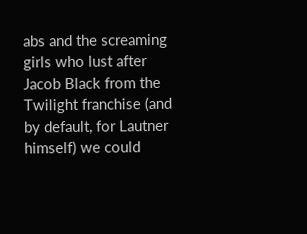abs and the screaming girls who lust after Jacob Black from the Twilight franchise (and by default, for Lautner himself) we could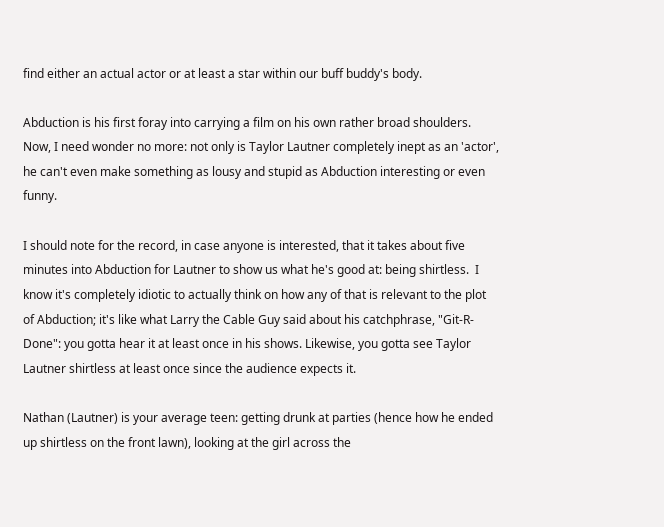find either an actual actor or at least a star within our buff buddy's body.

Abduction is his first foray into carrying a film on his own rather broad shoulders.  Now, I need wonder no more: not only is Taylor Lautner completely inept as an 'actor', he can't even make something as lousy and stupid as Abduction interesting or even funny.

I should note for the record, in case anyone is interested, that it takes about five minutes into Abduction for Lautner to show us what he's good at: being shirtless.  I know it's completely idiotic to actually think on how any of that is relevant to the plot of Abduction; it's like what Larry the Cable Guy said about his catchphrase, "Git-R-Done": you gotta hear it at least once in his shows. Likewise, you gotta see Taylor Lautner shirtless at least once since the audience expects it.

Nathan (Lautner) is your average teen: getting drunk at parties (hence how he ended up shirtless on the front lawn), looking at the girl across the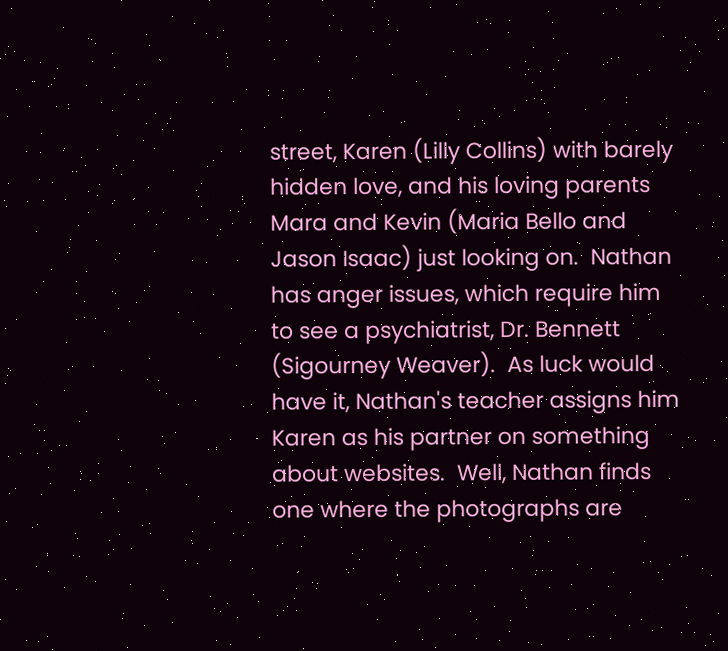street, Karen (Lilly Collins) with barely hidden love, and his loving parents Mara and Kevin (Maria Bello and Jason Isaac) just looking on.  Nathan has anger issues, which require him to see a psychiatrist, Dr. Bennett (Sigourney Weaver).  As luck would have it, Nathan's teacher assigns him Karen as his partner on something about websites.  Well, Nathan finds one where the photographs are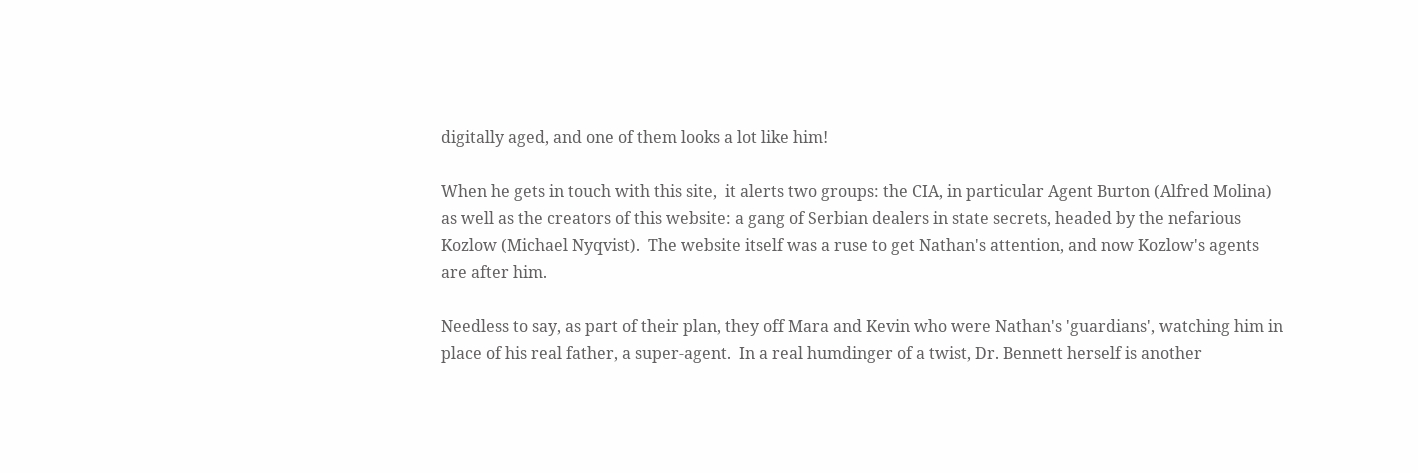digitally aged, and one of them looks a lot like him!

When he gets in touch with this site,  it alerts two groups: the CIA, in particular Agent Burton (Alfred Molina) as well as the creators of this website: a gang of Serbian dealers in state secrets, headed by the nefarious Kozlow (Michael Nyqvist).  The website itself was a ruse to get Nathan's attention, and now Kozlow's agents are after him.

Needless to say, as part of their plan, they off Mara and Kevin who were Nathan's 'guardians', watching him in place of his real father, a super-agent.  In a real humdinger of a twist, Dr. Bennett herself is another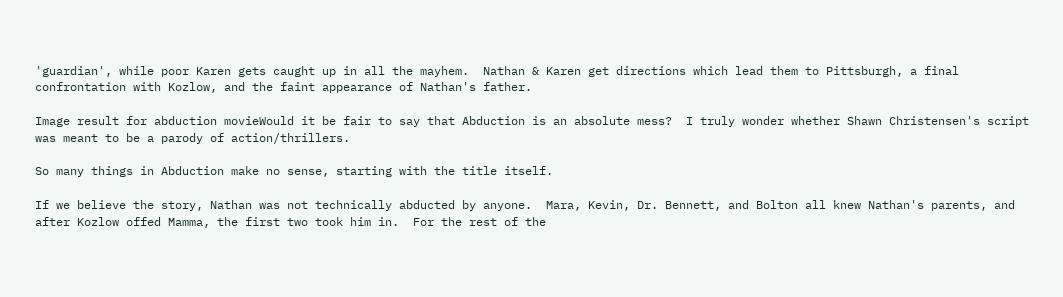'guardian', while poor Karen gets caught up in all the mayhem.  Nathan & Karen get directions which lead them to Pittsburgh, a final confrontation with Kozlow, and the faint appearance of Nathan's father.

Image result for abduction movieWould it be fair to say that Abduction is an absolute mess?  I truly wonder whether Shawn Christensen's script was meant to be a parody of action/thrillers.

So many things in Abduction make no sense, starting with the title itself.

If we believe the story, Nathan was not technically abducted by anyone.  Mara, Kevin, Dr. Bennett, and Bolton all knew Nathan's parents, and after Kozlow offed Mamma, the first two took him in.  For the rest of the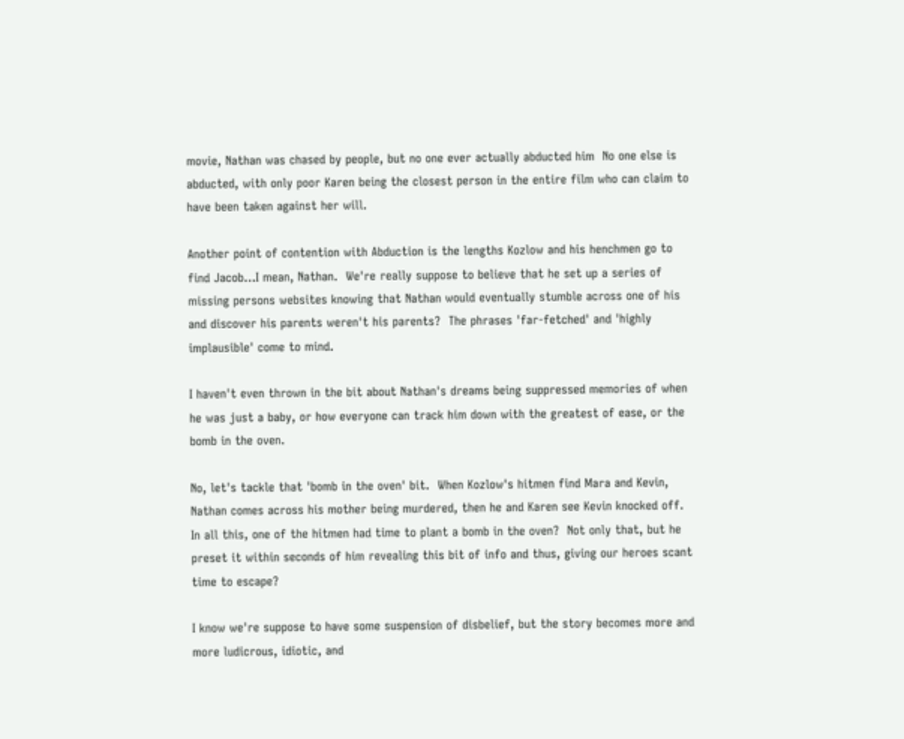movie, Nathan was chased by people, but no one ever actually abducted him  No one else is abducted, with only poor Karen being the closest person in the entire film who can claim to have been taken against her will.

Another point of contention with Abduction is the lengths Kozlow and his henchmen go to find Jacob...I mean, Nathan.  We're really suppose to believe that he set up a series of missing persons websites knowing that Nathan would eventually stumble across one of his and discover his parents weren't his parents?  The phrases 'far-fetched' and 'highly implausible' come to mind.

I haven't even thrown in the bit about Nathan's dreams being suppressed memories of when he was just a baby, or how everyone can track him down with the greatest of ease, or the bomb in the oven.

No, let's tackle that 'bomb in the oven' bit.  When Kozlow's hitmen find Mara and Kevin, Nathan comes across his mother being murdered, then he and Karen see Kevin knocked off.  In all this, one of the hitmen had time to plant a bomb in the oven?  Not only that, but he preset it within seconds of him revealing this bit of info and thus, giving our heroes scant time to escape?

I know we're suppose to have some suspension of disbelief, but the story becomes more and more ludicrous, idiotic, and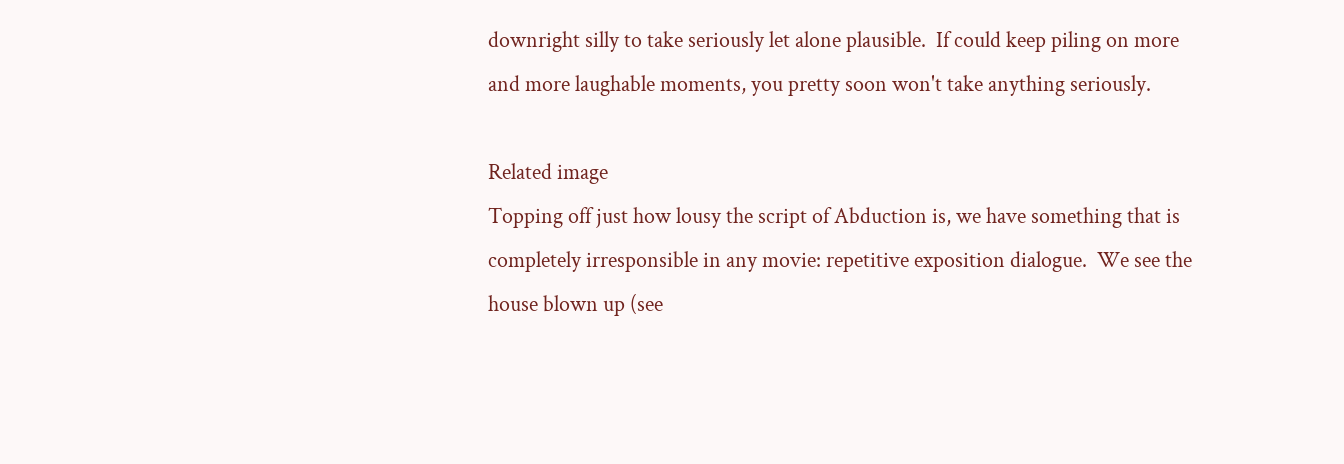downright silly to take seriously let alone plausible.  If could keep piling on more and more laughable moments, you pretty soon won't take anything seriously.

Related image
Topping off just how lousy the script of Abduction is, we have something that is completely irresponsible in any movie: repetitive exposition dialogue.  We see the house blown up (see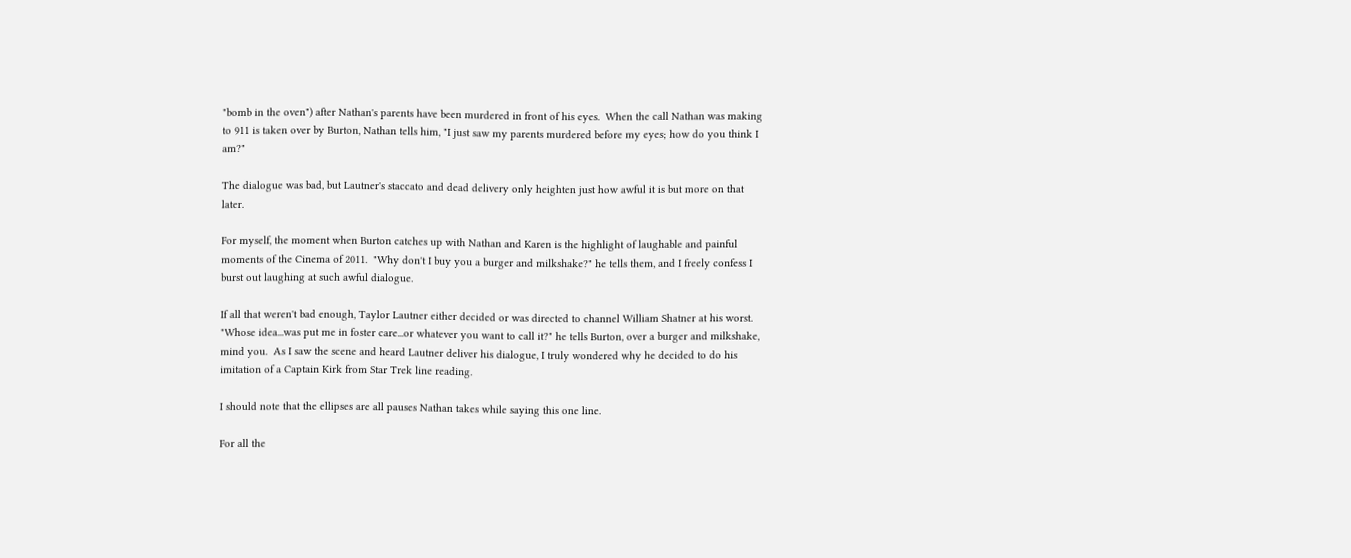"bomb in the oven") after Nathan's parents have been murdered in front of his eyes.  When the call Nathan was making to 911 is taken over by Burton, Nathan tells him, "I just saw my parents murdered before my eyes; how do you think I am?"

The dialogue was bad, but Lautner's staccato and dead delivery only heighten just how awful it is but more on that later.

For myself, the moment when Burton catches up with Nathan and Karen is the highlight of laughable and painful moments of the Cinema of 2011.  "Why don't I buy you a burger and milkshake?" he tells them, and I freely confess I burst out laughing at such awful dialogue.

If all that weren't bad enough, Taylor Lautner either decided or was directed to channel William Shatner at his worst.  "Whose idea...was put me in foster care...or whatever you want to call it?" he tells Burton, over a burger and milkshake, mind you.  As I saw the scene and heard Lautner deliver his dialogue, I truly wondered why he decided to do his imitation of a Captain Kirk from Star Trek line reading.

I should note that the ellipses are all pauses Nathan takes while saying this one line.

For all the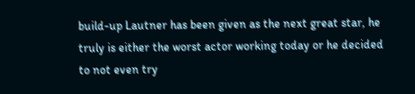build-up Lautner has been given as the next great star, he truly is either the worst actor working today or he decided to not even try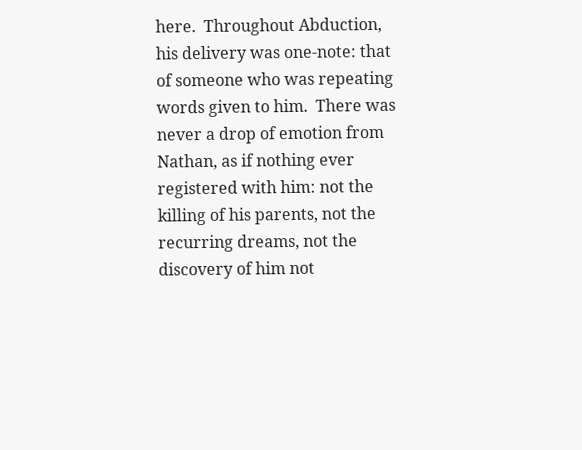here.  Throughout Abduction, his delivery was one-note: that of someone who was repeating words given to him.  There was never a drop of emotion from Nathan, as if nothing ever registered with him: not the killing of his parents, not the recurring dreams, not the discovery of him not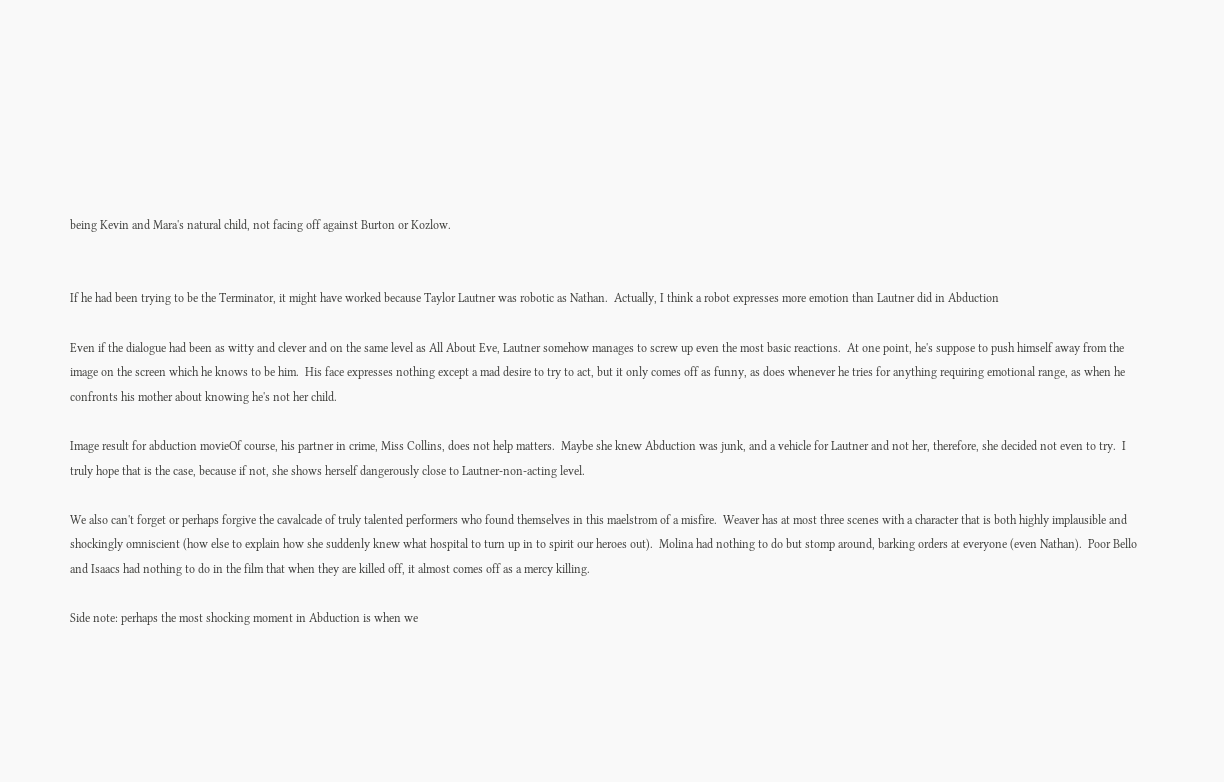being Kevin and Mara's natural child, not facing off against Burton or Kozlow.


If he had been trying to be the Terminator, it might have worked because Taylor Lautner was robotic as Nathan.  Actually, I think a robot expresses more emotion than Lautner did in Abduction

Even if the dialogue had been as witty and clever and on the same level as All About Eve, Lautner somehow manages to screw up even the most basic reactions.  At one point, he's suppose to push himself away from the image on the screen which he knows to be him.  His face expresses nothing except a mad desire to try to act, but it only comes off as funny, as does whenever he tries for anything requiring emotional range, as when he confronts his mother about knowing he's not her child.

Image result for abduction movieOf course, his partner in crime, Miss Collins, does not help matters.  Maybe she knew Abduction was junk, and a vehicle for Lautner and not her, therefore, she decided not even to try.  I truly hope that is the case, because if not, she shows herself dangerously close to Lautner-non-acting level.

We also can't forget or perhaps forgive the cavalcade of truly talented performers who found themselves in this maelstrom of a misfire.  Weaver has at most three scenes with a character that is both highly implausible and shockingly omniscient (how else to explain how she suddenly knew what hospital to turn up in to spirit our heroes out).  Molina had nothing to do but stomp around, barking orders at everyone (even Nathan).  Poor Bello and Isaacs had nothing to do in the film that when they are killed off, it almost comes off as a mercy killing.

Side note: perhaps the most shocking moment in Abduction is when we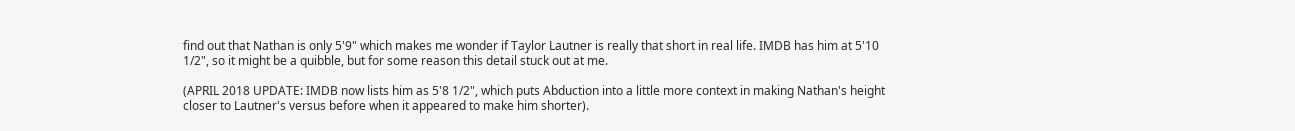find out that Nathan is only 5'9" which makes me wonder if Taylor Lautner is really that short in real life. IMDB has him at 5'10 1/2", so it might be a quibble, but for some reason this detail stuck out at me.

(APRIL 2018 UPDATE: IMDB now lists him as 5'8 1/2", which puts Abduction into a little more context in making Nathan's height closer to Lautner's versus before when it appeared to make him shorter).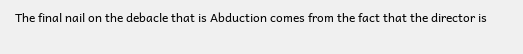The final nail on the debacle that is Abduction comes from the fact that the director is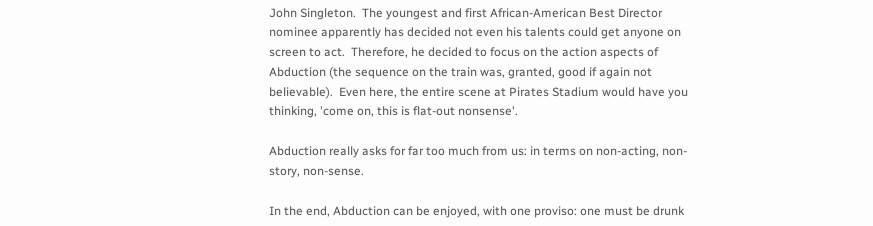John Singleton.  The youngest and first African-American Best Director nominee apparently has decided not even his talents could get anyone on screen to act.  Therefore, he decided to focus on the action aspects of Abduction (the sequence on the train was, granted, good if again not believable).  Even here, the entire scene at Pirates Stadium would have you thinking, 'come on, this is flat-out nonsense'.

Abduction really asks for far too much from us: in terms on non-acting, non-story, non-sense.

In the end, Abduction can be enjoyed, with one proviso: one must be drunk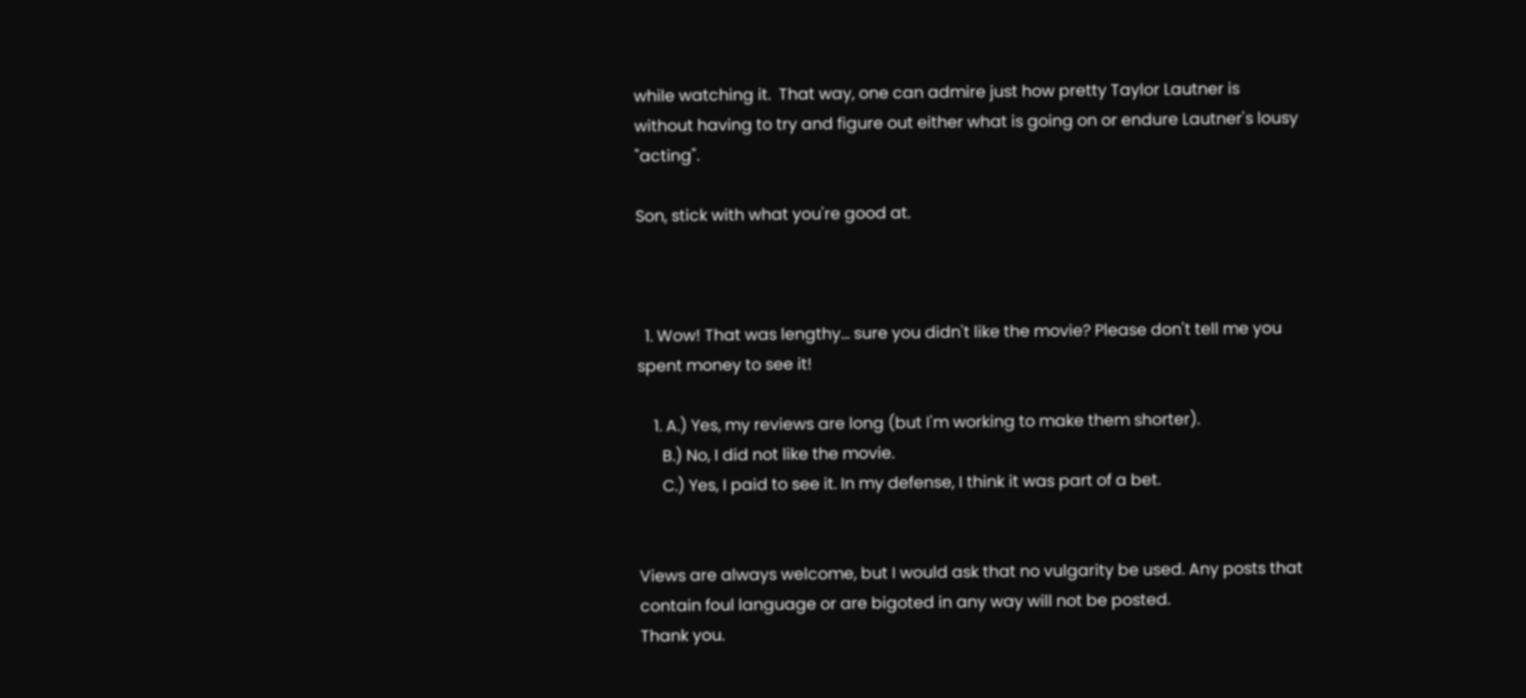while watching it.  That way, one can admire just how pretty Taylor Lautner is without having to try and figure out either what is going on or endure Lautner's lousy "acting".

Son, stick with what you're good at.



  1. Wow! That was lengthy... sure you didn't like the movie? Please don't tell me you spent money to see it!

    1. A.) Yes, my reviews are long (but I'm working to make them shorter).
      B.) No, I did not like the movie.
      C.) Yes, I paid to see it. In my defense, I think it was part of a bet.


Views are always welcome, but I would ask that no vulgarity be used. Any posts that contain foul language or are bigoted in any way will not be posted.
Thank you.